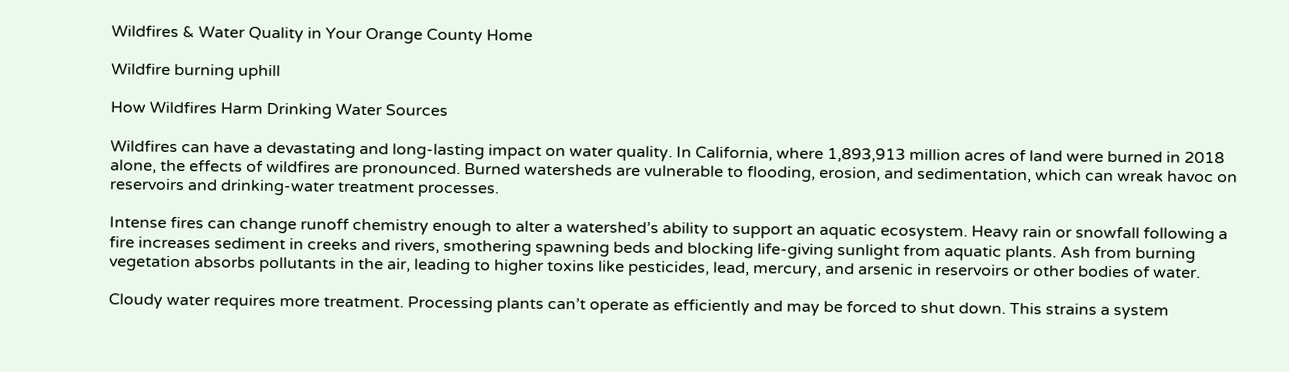Wildfires & Water Quality in Your Orange County Home

Wildfire burning uphill

How Wildfires Harm Drinking Water Sources

Wildfires can have a devastating and long-lasting impact on water quality. In California, where 1,893,913 million acres of land were burned in 2018 alone, the effects of wildfires are pronounced. Burned watersheds are vulnerable to flooding, erosion, and sedimentation, which can wreak havoc on reservoirs and drinking-water treatment processes.

Intense fires can change runoff chemistry enough to alter a watershed’s ability to support an aquatic ecosystem. Heavy rain or snowfall following a fire increases sediment in creeks and rivers, smothering spawning beds and blocking life-giving sunlight from aquatic plants. Ash from burning vegetation absorbs pollutants in the air, leading to higher toxins like pesticides, lead, mercury, and arsenic in reservoirs or other bodies of water.

Cloudy water requires more treatment. Processing plants can’t operate as efficiently and may be forced to shut down. This strains a system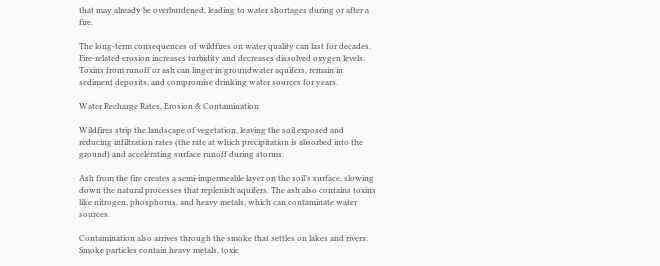that may already be overburdened, leading to water shortages during or after a fire.

The long-term consequences of wildfires on water quality can last for decades. Fire-related erosion increases turbidity and decreases dissolved oxygen levels. Toxins from runoff or ash can linger in groundwater aquifers, remain in sediment deposits, and compromise drinking water sources for years.

Water Recharge Rates, Erosion & Contamination

Wildfires strip the landscape of vegetation, leaving the soil exposed and reducing infiltration rates (the rate at which precipitation is absorbed into the ground) and accelerating surface runoff during storms.

Ash from the fire creates a semi-impermeable layer on the soil’s surface, slowing down the natural processes that replenish aquifers. The ash also contains toxins like nitrogen, phosphorus, and heavy metals, which can contaminate water sources.

Contamination also arrives through the smoke that settles on lakes and rivers. Smoke particles contain heavy metals, toxic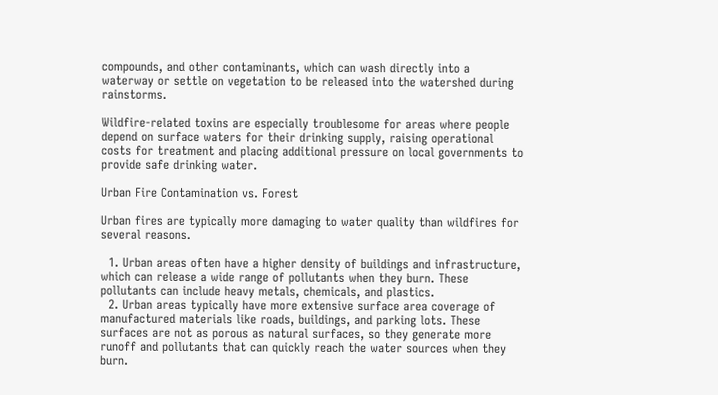compounds, and other contaminants, which can wash directly into a waterway or settle on vegetation to be released into the watershed during rainstorms.

Wildfire-related toxins are especially troublesome for areas where people depend on surface waters for their drinking supply, raising operational costs for treatment and placing additional pressure on local governments to provide safe drinking water.

Urban Fire Contamination vs. Forest

Urban fires are typically more damaging to water quality than wildfires for several reasons.

  1. Urban areas often have a higher density of buildings and infrastructure, which can release a wide range of pollutants when they burn. These pollutants can include heavy metals, chemicals, and plastics.
  2. Urban areas typically have more extensive surface area coverage of manufactured materials like roads, buildings, and parking lots. These surfaces are not as porous as natural surfaces, so they generate more runoff and pollutants that can quickly reach the water sources when they burn.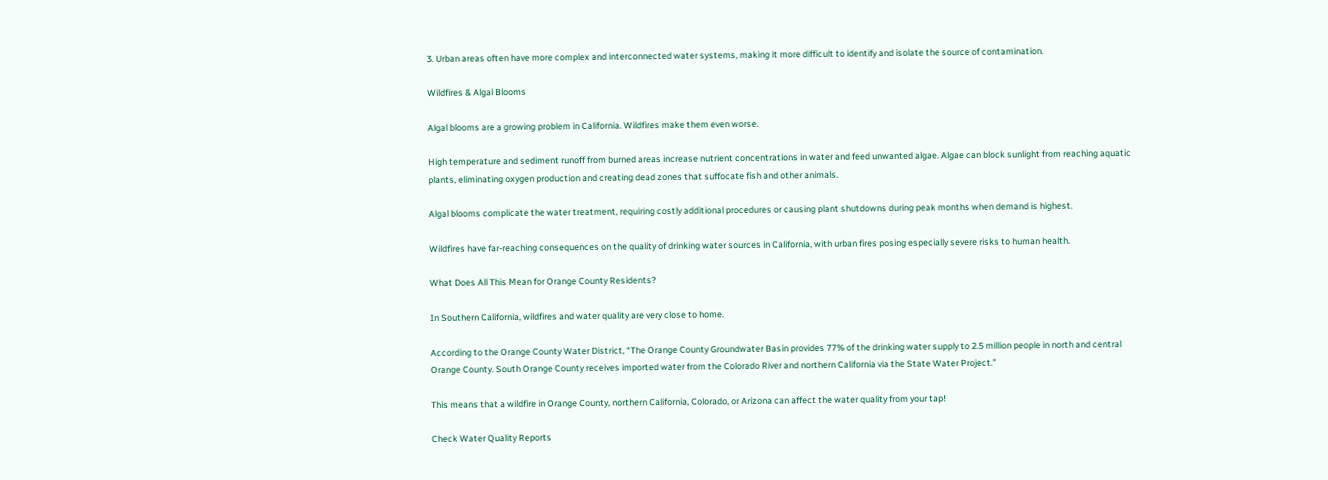3. Urban areas often have more complex and interconnected water systems, making it more difficult to identify and isolate the source of contamination.

Wildfires & Algal Blooms

Algal blooms are a growing problem in California. Wildfires make them even worse.

High temperature and sediment runoff from burned areas increase nutrient concentrations in water and feed unwanted algae. Algae can block sunlight from reaching aquatic plants, eliminating oxygen production and creating dead zones that suffocate fish and other animals.

Algal blooms complicate the water treatment, requiring costly additional procedures or causing plant shutdowns during peak months when demand is highest.

Wildfires have far-reaching consequences on the quality of drinking water sources in California, with urban fires posing especially severe risks to human health.

What Does All This Mean for Orange County Residents?

In Southern California, wildfires and water quality are very close to home.

According to the Orange County Water District, “The Orange County Groundwater Basin provides 77% of the drinking water supply to 2.5 million people in north and central Orange County. South Orange County receives imported water from the Colorado River and northern California via the State Water Project.”

This means that a wildfire in Orange County, northern California, Colorado, or Arizona can affect the water quality from your tap!

Check Water Quality Reports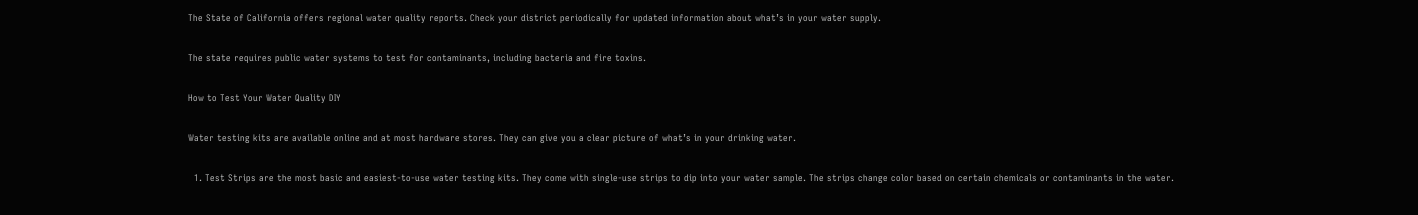The State of California offers regional water quality reports. Check your district periodically for updated information about what’s in your water supply.

The state requires public water systems to test for contaminants, including bacteria and fire toxins.

How to Test Your Water Quality DIY

Water testing kits are available online and at most hardware stores. They can give you a clear picture of what’s in your drinking water.

  1. Test Strips are the most basic and easiest-to-use water testing kits. They come with single-use strips to dip into your water sample. The strips change color based on certain chemicals or contaminants in the water.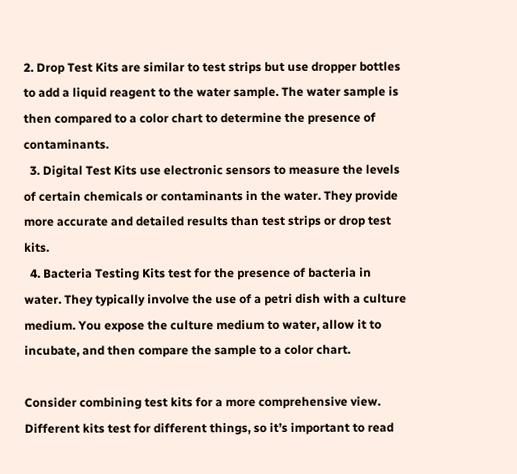2. Drop Test Kits are similar to test strips but use dropper bottles to add a liquid reagent to the water sample. The water sample is then compared to a color chart to determine the presence of contaminants.
  3. Digital Test Kits use electronic sensors to measure the levels of certain chemicals or contaminants in the water. They provide more accurate and detailed results than test strips or drop test kits.
  4. Bacteria Testing Kits test for the presence of bacteria in water. They typically involve the use of a petri dish with a culture medium. You expose the culture medium to water, allow it to incubate, and then compare the sample to a color chart.

Consider combining test kits for a more comprehensive view. Different kits test for different things, so it’s important to read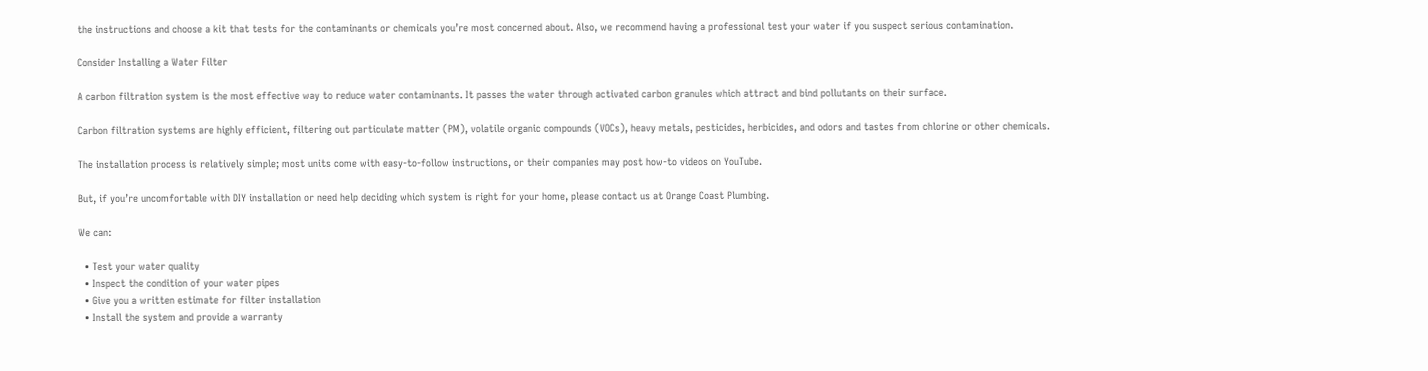the instructions and choose a kit that tests for the contaminants or chemicals you’re most concerned about. Also, we recommend having a professional test your water if you suspect serious contamination.

Consider Installing a Water Filter

A carbon filtration system is the most effective way to reduce water contaminants. It passes the water through activated carbon granules which attract and bind pollutants on their surface.

Carbon filtration systems are highly efficient, filtering out particulate matter (PM), volatile organic compounds (VOCs), heavy metals, pesticides, herbicides, and odors and tastes from chlorine or other chemicals.

The installation process is relatively simple; most units come with easy-to-follow instructions, or their companies may post how-to videos on YouTube.

But, if you’re uncomfortable with DIY installation or need help deciding which system is right for your home, please contact us at Orange Coast Plumbing.

We can:

  • Test your water quality
  • Inspect the condition of your water pipes
  • Give you a written estimate for filter installation
  • Install the system and provide a warranty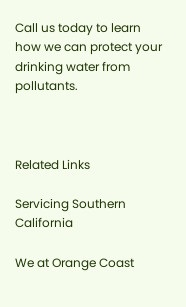Call us today to learn how we can protect your drinking water from pollutants.



Related Links

Servicing Southern California

We at Orange Coast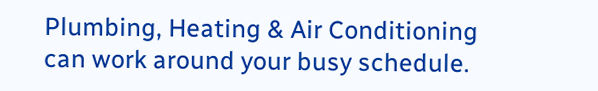Plumbing, Heating & Air Conditioning can work around your busy schedule.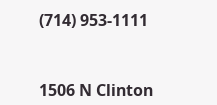(714) 953-1111



1506 N Clinton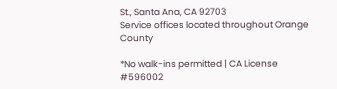St., Santa Ana, CA 92703
Service offices located throughout Orange County

*No walk-ins permitted | CA License #596002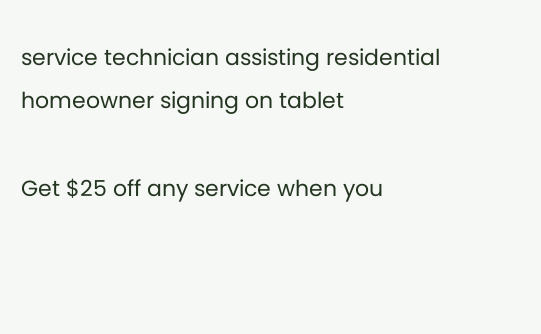service technician assisting residential homeowner signing on tablet

Get $25 off any service when you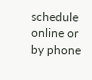schedule online or by phone